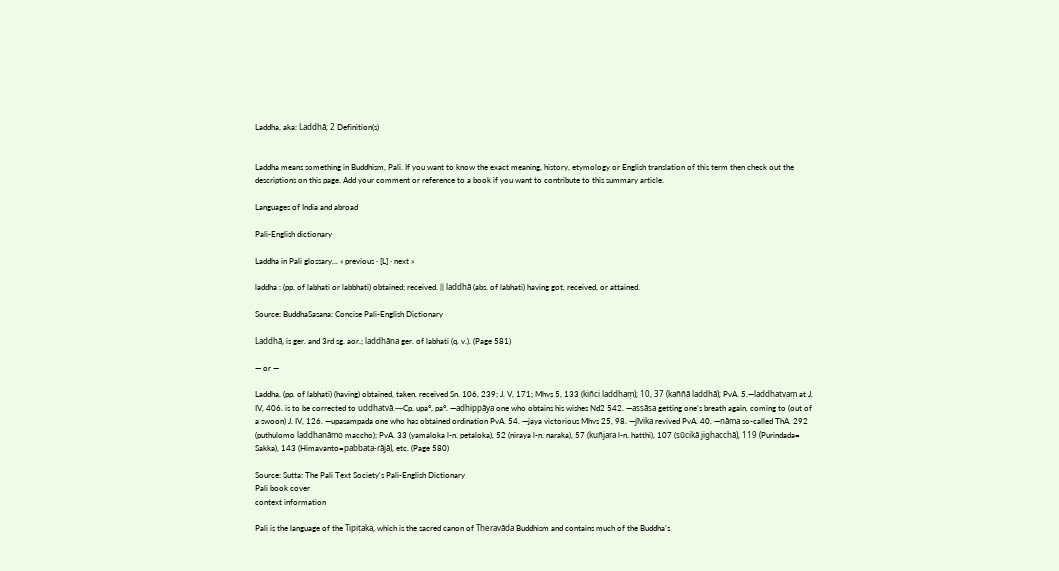Laddha, aka: Laddhā; 2 Definition(s)


Laddha means something in Buddhism, Pali. If you want to know the exact meaning, history, etymology or English translation of this term then check out the descriptions on this page. Add your comment or reference to a book if you want to contribute to this summary article.

Languages of India and abroad

Pali-English dictionary

Laddha in Pali glossary... « previous · [L] · next »

laddha : (pp. of labhati or labbhati) obtained; received. || laddhā (abs. of labhati) having got, received, or attained.

Source: BuddhaSasana: Concise Pali-English Dictionary

Laddhā, is ger. and 3rd sg. aor.; laddhāna ger. of labhati (q. v.). (Page 581)

— or —

Laddha, (pp. of labhati) (having) obtained, taken, received Sn. 106, 239; J. V, 171; Mhvs 5, 133 (kiñci laddhaṃ); 10, 37 (kaññā laddhā); PvA. 5.—laddhatvaṃ at J. IV, 406. is to be corrected to uddhatvā.—Cp. upa°, pa°. —adhippāya one who obtains his wishes Nd2 542. —assāsa getting one’s breath again, coming to (out of a swoon) J. IV, 126. —upasampada one who has obtained ordination PvA. 54. —jaya victorious Mhvs 25, 98. —jīvika revived PvA. 40. —nāma so-called ThA. 292 (puthulomo laddhanāmo maccho); PvA. 33 (yamaloka l-n. petaloka), 52 (niraya l-n. naraka), 57 (kuñjara l-n. hatthi), 107 (sūcikā jighacchā), 119 (Purindada= Sakka), 143 (Himavanto=pabbata-rājā), etc. (Page 580)

Source: Sutta: The Pali Text Society's Pali-English Dictionary
Pali book cover
context information

Pali is the language of the Tipiṭaka, which is the sacred canon of Theravāda Buddhism and contains much of the Buddha’s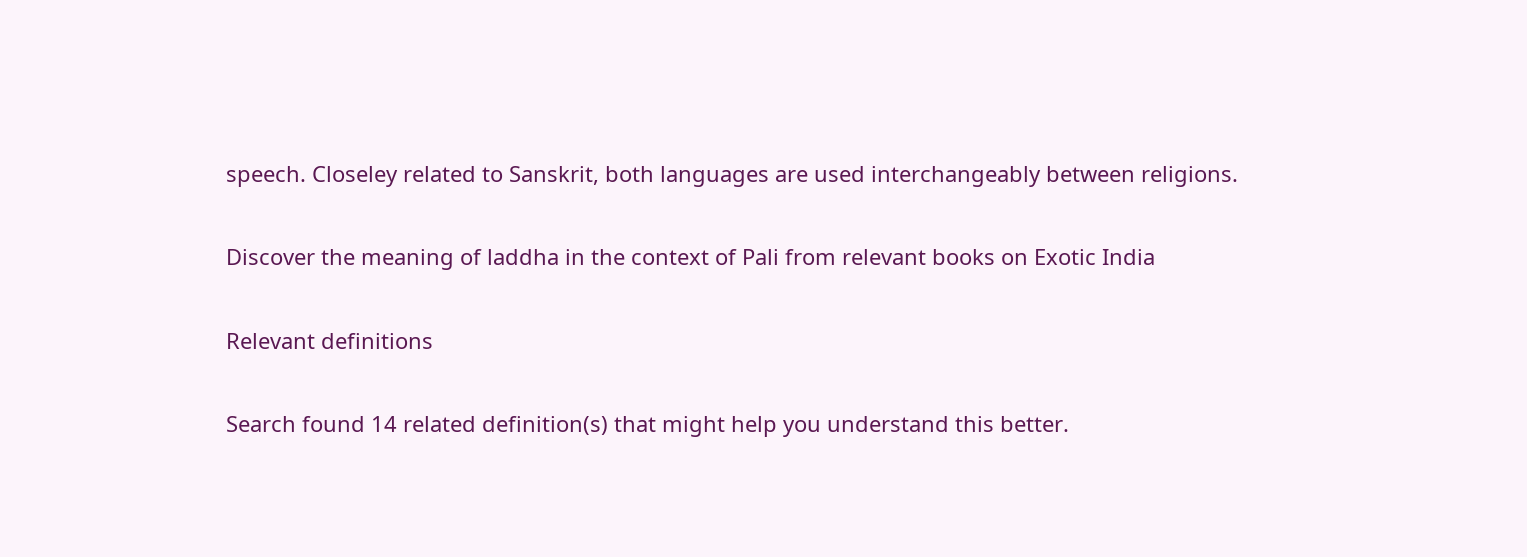speech. Closeley related to Sanskrit, both languages are used interchangeably between religions.

Discover the meaning of laddha in the context of Pali from relevant books on Exotic India

Relevant definitions

Search found 14 related definition(s) that might help you understand this better.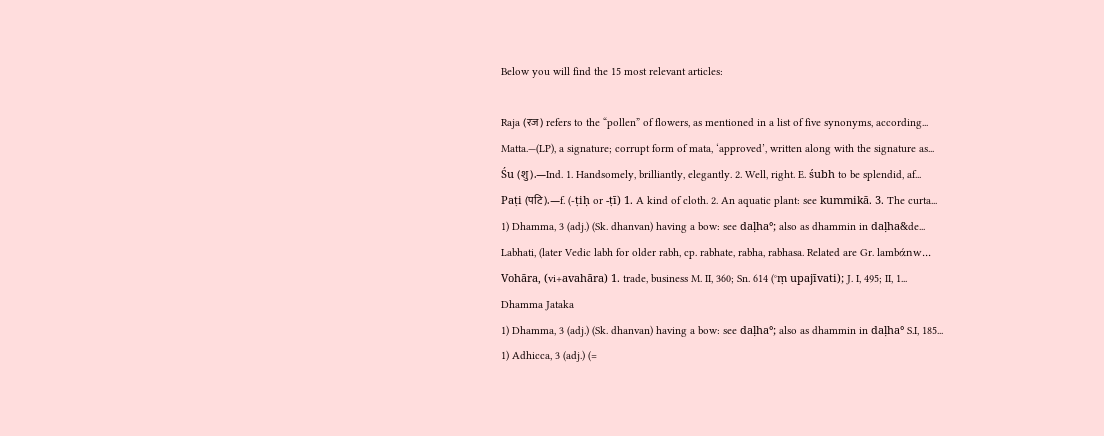Below you will find the 15 most relevant articles:

Raja (रज) refers to the “pollen” of flowers, as mentioned in a list of five synonyms, according...
Matta.—(LP), a signature; corrupt form of mata, ‘approved’, written along with the signature as...
Śu (शु).—Ind. 1. Handsomely, brilliantly, elegantly. 2. Well, right. E. śubh to be splendid, af...
Paṭi (पटि).—f. (-ṭiḥ or -ṭī) 1. A kind of cloth. 2. An aquatic plant: see kummikā. 3. The curta...
1) Dhamma, 3 (adj.) (Sk. dhanvan) having a bow: see daḷha°; also as dhammin in daḷha&de...
Labhati, (later Vedic labh for older rabh, cp. rabhate, rabha, rabhasa. Related are Gr. lambάnw...
Vohāra, (vi+avahāra) 1. trade, business M. II, 360; Sn. 614 (°ṃ upajīvati); J. I, 495; II, 1...
Dhamma Jataka
1) Dhamma, 3 (adj.) (Sk. dhanvan) having a bow: see daḷha°; also as dhammin in daḷha° S.I, 185...
1) Adhicca, 3 (adj.) (=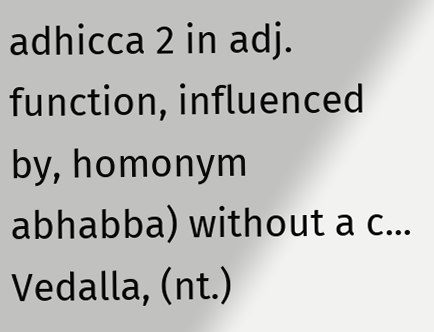adhicca 2 in adj. function, influenced by, homonym abhabba) without a c...
Vedalla, (nt.)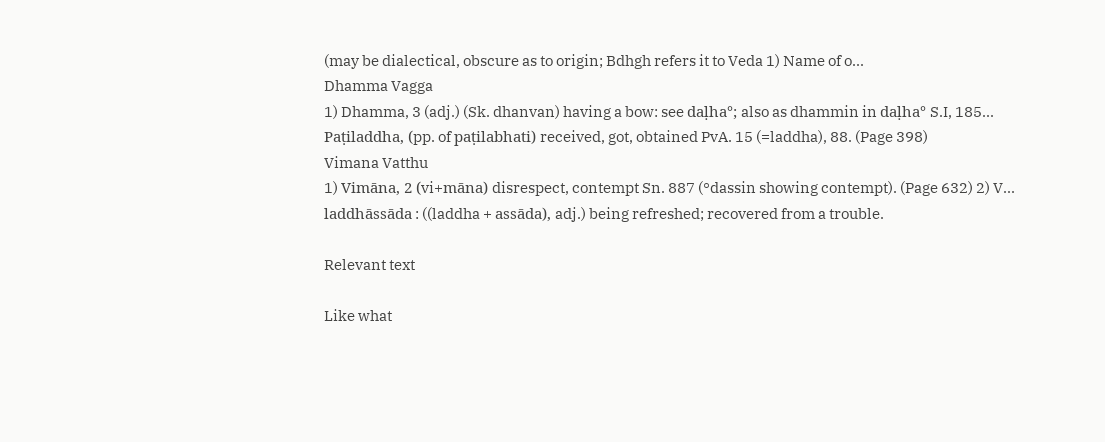(may be dialectical, obscure as to origin; Bdhgh refers it to Veda 1) Name of o...
Dhamma Vagga
1) Dhamma, 3 (adj.) (Sk. dhanvan) having a bow: see daḷha°; also as dhammin in daḷha° S.I, 185...
Paṭiladdha, (pp. of paṭilabhati) received, got, obtained PvA. 15 (=laddha), 88. (Page 398)
Vimana Vatthu
1) Vimāna, 2 (vi+māna) disrespect, contempt Sn. 887 (°dassin showing contempt). (Page 632) 2) V...
laddhāssāda : ((laddha + assāda), adj.) being refreshed; recovered from a trouble.

Relevant text

Like what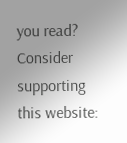you read? Consider supporting this website: